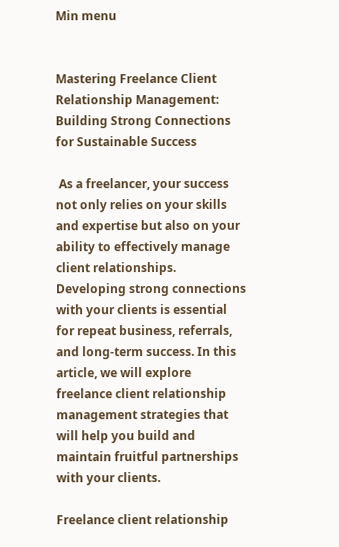Min menu


Mastering Freelance Client Relationship Management: Building Strong Connections for Sustainable Success

 As a freelancer, your success not only relies on your skills and expertise but also on your ability to effectively manage client relationships. Developing strong connections with your clients is essential for repeat business, referrals, and long-term success. In this article, we will explore freelance client relationship management strategies that will help you build and maintain fruitful partnerships with your clients.

Freelance client relationship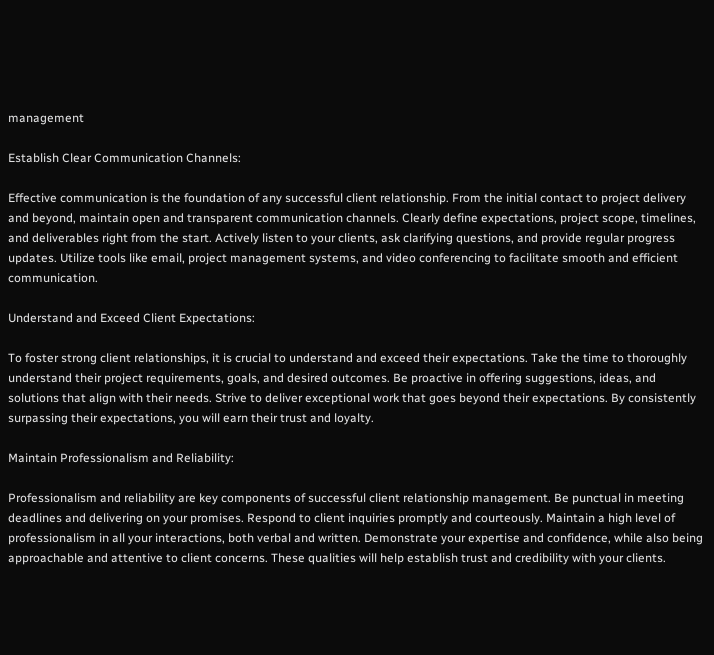management

Establish Clear Communication Channels:

Effective communication is the foundation of any successful client relationship. From the initial contact to project delivery and beyond, maintain open and transparent communication channels. Clearly define expectations, project scope, timelines, and deliverables right from the start. Actively listen to your clients, ask clarifying questions, and provide regular progress updates. Utilize tools like email, project management systems, and video conferencing to facilitate smooth and efficient communication.

Understand and Exceed Client Expectations:

To foster strong client relationships, it is crucial to understand and exceed their expectations. Take the time to thoroughly understand their project requirements, goals, and desired outcomes. Be proactive in offering suggestions, ideas, and solutions that align with their needs. Strive to deliver exceptional work that goes beyond their expectations. By consistently surpassing their expectations, you will earn their trust and loyalty.

Maintain Professionalism and Reliability:

Professionalism and reliability are key components of successful client relationship management. Be punctual in meeting deadlines and delivering on your promises. Respond to client inquiries promptly and courteously. Maintain a high level of professionalism in all your interactions, both verbal and written. Demonstrate your expertise and confidence, while also being approachable and attentive to client concerns. These qualities will help establish trust and credibility with your clients.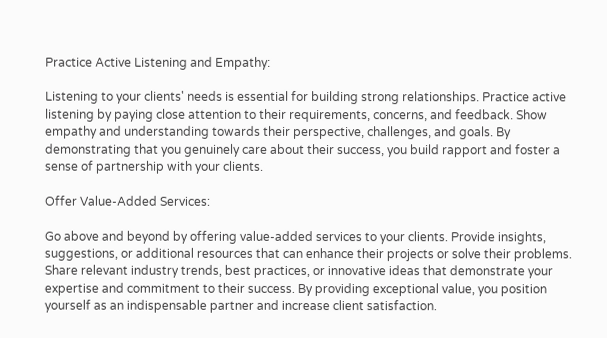Practice Active Listening and Empathy:

Listening to your clients' needs is essential for building strong relationships. Practice active listening by paying close attention to their requirements, concerns, and feedback. Show empathy and understanding towards their perspective, challenges, and goals. By demonstrating that you genuinely care about their success, you build rapport and foster a sense of partnership with your clients.

Offer Value-Added Services:

Go above and beyond by offering value-added services to your clients. Provide insights, suggestions, or additional resources that can enhance their projects or solve their problems. Share relevant industry trends, best practices, or innovative ideas that demonstrate your expertise and commitment to their success. By providing exceptional value, you position yourself as an indispensable partner and increase client satisfaction.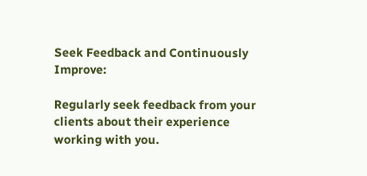Seek Feedback and Continuously Improve:

Regularly seek feedback from your clients about their experience working with you.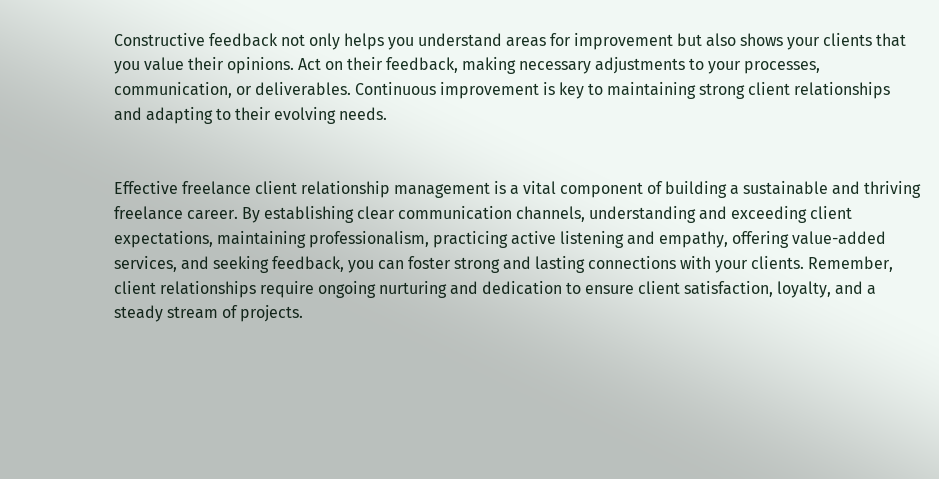Constructive feedback not only helps you understand areas for improvement but also shows your clients that you value their opinions. Act on their feedback, making necessary adjustments to your processes, communication, or deliverables. Continuous improvement is key to maintaining strong client relationships and adapting to their evolving needs.


Effective freelance client relationship management is a vital component of building a sustainable and thriving freelance career. By establishing clear communication channels, understanding and exceeding client expectations, maintaining professionalism, practicing active listening and empathy, offering value-added services, and seeking feedback, you can foster strong and lasting connections with your clients. Remember, client relationships require ongoing nurturing and dedication to ensure client satisfaction, loyalty, and a steady stream of projects.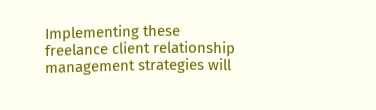Implementing these freelance client relationship management strategies will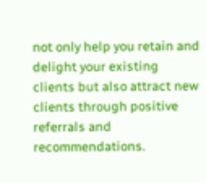not only help you retain and delight your existing clients but also attract new clients through positive referrals and recommendations.